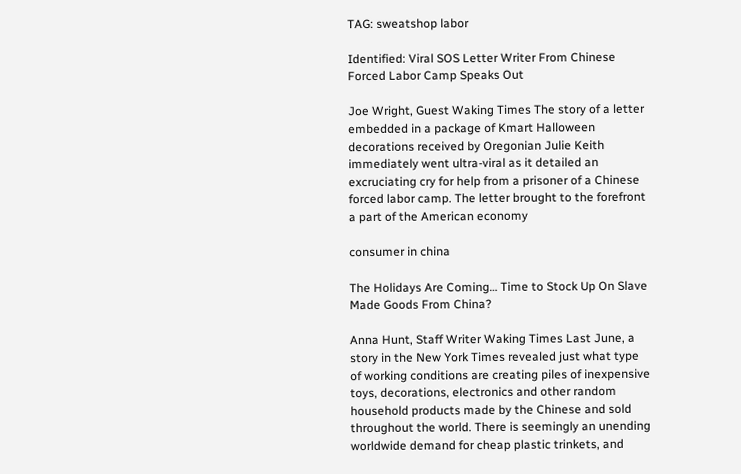TAG: sweatshop labor

Identified: Viral SOS Letter Writer From Chinese Forced Labor Camp Speaks Out

Joe Wright, Guest Waking Times The story of a letter embedded in a package of Kmart Halloween decorations received by Oregonian Julie Keith immediately went ultra-viral as it detailed an excruciating cry for help from a prisoner of a Chinese forced labor camp. The letter brought to the forefront a part of the American economy

consumer in china

The Holidays Are Coming… Time to Stock Up On Slave Made Goods From China?

Anna Hunt, Staff Writer Waking Times Last June, a story in the New York Times revealed just what type of working conditions are creating piles of inexpensive toys, decorations, electronics and other random household products made by the Chinese and sold throughout the world. There is seemingly an unending worldwide demand for cheap plastic trinkets, and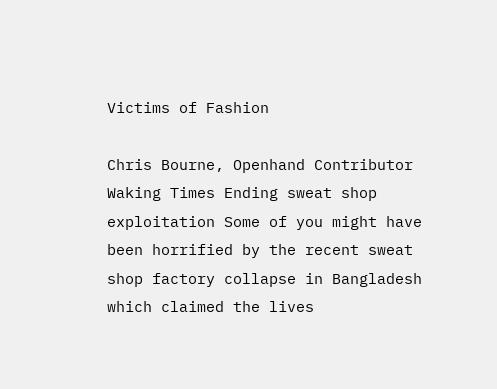Victims of Fashion

Chris Bourne, Openhand Contributor Waking Times Ending sweat shop exploitation Some of you might have been horrified by the recent sweat shop factory collapse in Bangladesh which claimed the lives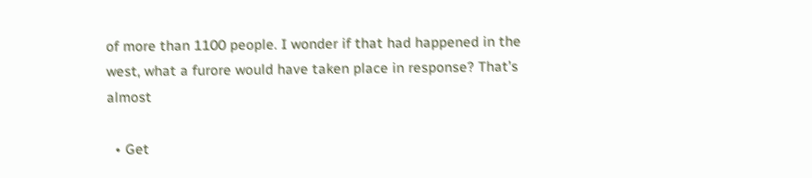of more than 1100 people. I wonder if that had happened in the west, what a furore would have taken place in response? That’s almost

  • Get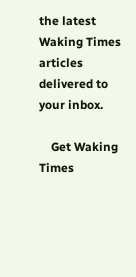the latest Waking Times articles delivered to your inbox.

    Get Waking Times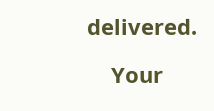delivered.

    Your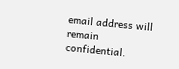email address will remain confidential.